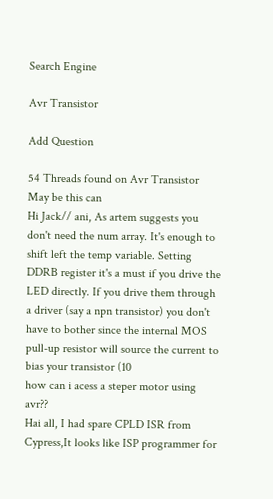Search Engine

Avr Transistor

Add Question

54 Threads found on Avr Transistor
May be this can
Hi Jack// ani, As artem suggests you don't need the num array. It's enough to shift left the temp variable. Setting DDRB register it's a must if you drive the LED directly. If you drive them through a driver (say a npn transistor) you don't have to bother since the internal MOS pull-up resistor will source the current to bias your transistor (10
how can i acess a steper motor using avr??
Hai all, I had spare CPLD ISR from Cypress,It looks like ISP programmer for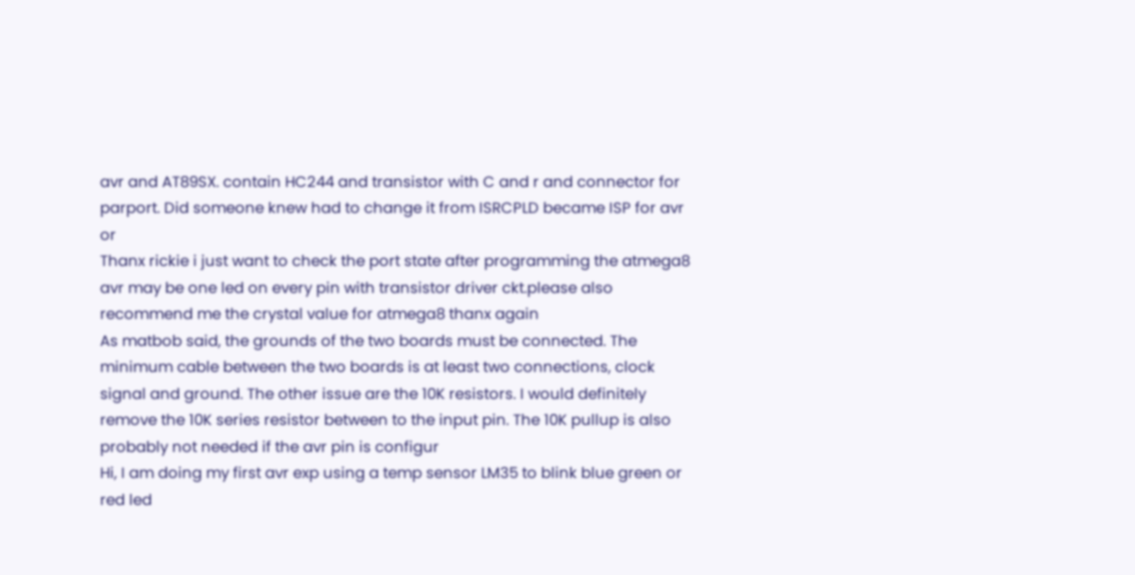avr and AT89SX. contain HC244 and transistor with C and r and connector for parport. Did someone knew had to change it from ISRCPLD became ISP for avr or
Thanx rickie i just want to check the port state after programming the atmega8 avr may be one led on every pin with transistor driver ckt.please also recommend me the crystal value for atmega8 thanx again
As matbob said, the grounds of the two boards must be connected. The minimum cable between the two boards is at least two connections, clock signal and ground. The other issue are the 10K resistors. I would definitely remove the 10K series resistor between to the input pin. The 10K pullup is also probably not needed if the avr pin is configur
Hi, I am doing my first avr exp using a temp sensor LM35 to blink blue green or red led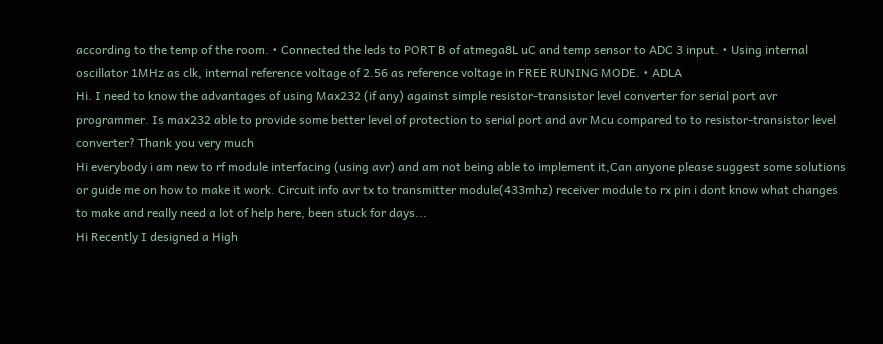according to the temp of the room. • Connected the leds to PORT B of atmega8L uC and temp sensor to ADC 3 input. • Using internal oscillator 1MHz as clk, internal reference voltage of 2.56 as reference voltage in FREE RUNING MODE. • ADLA
Hi. I need to know the advantages of using Max232 (if any) against simple resistor-transistor level converter for serial port avr programmer. Is max232 able to provide some better level of protection to serial port and avr Mcu compared to to resistor-transistor level converter? Thank you very much
Hi everybody i am new to rf module interfacing (using avr) and am not being able to implement it,Can anyone please suggest some solutions or guide me on how to make it work. Circuit info avr tx to transmitter module(433mhz) receiver module to rx pin i dont know what changes to make and really need a lot of help here, been stuck for days...
Hi Recently I designed a High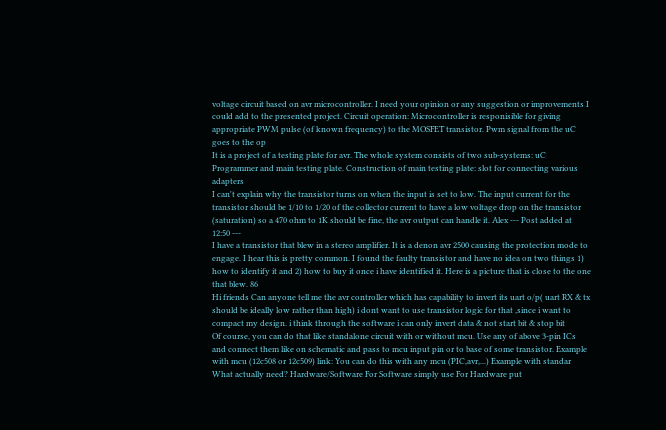voltage circuit based on avr microcontroller. I need your opinion or any suggestion or improvements I could add to the presented project. Circuit operation: Microcontroller is responisible for giving appropriate PWM pulse (of known frequency) to the MOSFET transistor. Pwm signal from the uC goes to the op
It is a project of a testing plate for avr. The whole system consists of two sub-systems: uC Programmer and main testing plate. Construction of main testing plate: slot for connecting various adapters
I can't explain why the transistor turns on when the input is set to low. The input current for the transistor should be 1/10 to 1/20 of the collector current to have a low voltage drop on the transistor (saturation) so a 470 ohm to 1K should be fine, the avr output can handle it. Alex --- Post added at 12:50 ---
I have a transistor that blew in a stereo amplifier. It is a denon avr 2500 causing the protection mode to engage. I hear this is pretty common. I found the faulty transistor and have no idea on two things 1) how to identify it and 2) how to buy it once i have identified it. Here is a picture that is close to the one that blew. 86
Hi friends Can anyone tell me the avr controller which has capability to invert its uart o/p( uart RX & tx should be ideally low rather than high) i dont want to use transistor logic for that ,since i want to compact my design. i think through the software i can only invert data & not start bit & stop bit
Of course, you can do that like standalone circuit with or without mcu. Use any of above 3-pin ICs and connect them like on schematic and pass to mcu input pin or to base of some transistor. Example with mcu (12c508 or 12c509) link: You can do this with any mcu (PIC,avr,...) Example with standar
What actually need? Hardware/Software For Software simply use For Hardware put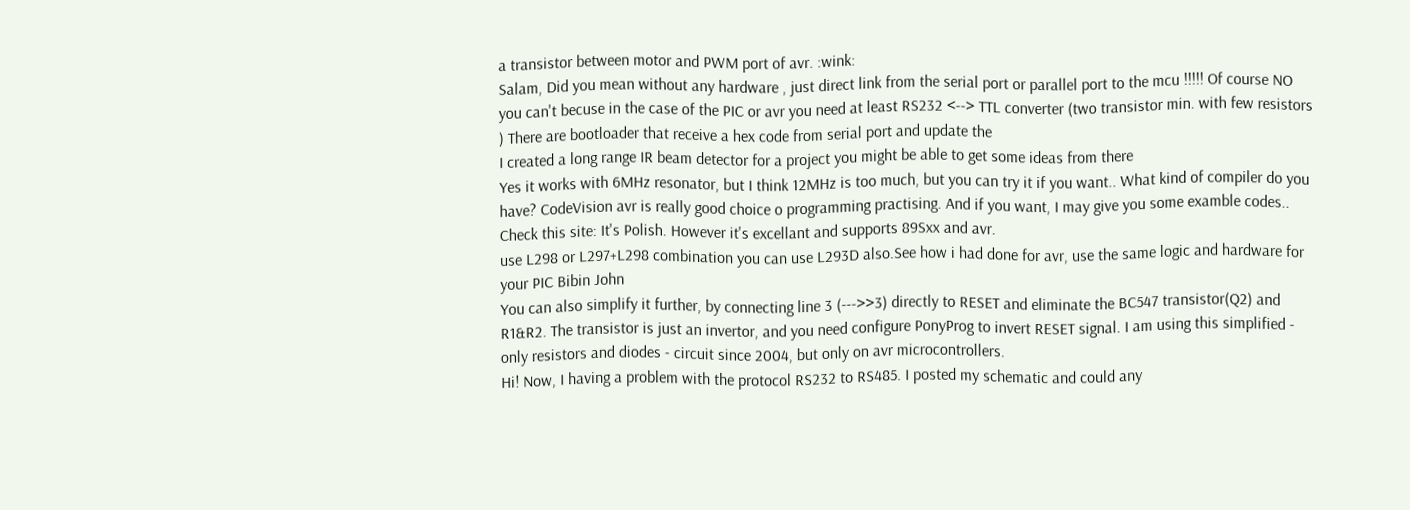a transistor between motor and PWM port of avr. :wink:
Salam, Did you mean without any hardware , just direct link from the serial port or parallel port to the mcu !!!!! Of course NO you can't becuse in the case of the PIC or avr you need at least RS232 <--> TTL converter (two transistor min. with few resistors ) There are bootloader that receive a hex code from serial port and update the
I created a long range IR beam detector for a project you might be able to get some ideas from there
Yes it works with 6MHz resonator, but I think 12MHz is too much, but you can try it if you want.. What kind of compiler do you have? CodeVision avr is really good choice o programming practising. And if you want, I may give you some examble codes..
Check this site: It's Polish. However it's excellant and supports 89Sxx and avr.
use L298 or L297+L298 combination you can use L293D also.See how i had done for avr, use the same logic and hardware for your PIC Bibin John
You can also simplify it further, by connecting line 3 (--->>3) directly to RESET and eliminate the BC547 transistor(Q2) and R1&R2. The transistor is just an invertor, and you need configure PonyProg to invert RESET signal. I am using this simplified - only resistors and diodes - circuit since 2004, but only on avr microcontrollers.
Hi! Now, I having a problem with the protocol RS232 to RS485. I posted my schematic and could any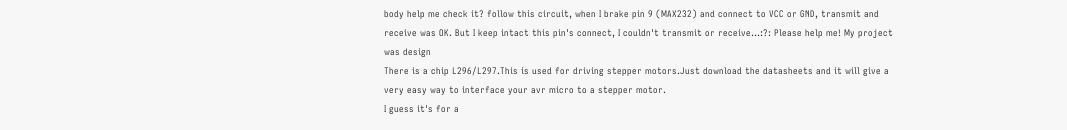body help me check it? follow this circuit, when I brake pin 9 (MAX232) and connect to VCC or GND, transmit and receive was OK. But I keep intact this pin's connect, I couldn't transmit or receive...:?: Please help me! My project was design
There is a chip L296/L297.This is used for driving stepper motors.Just download the datasheets and it will give a very easy way to interface your avr micro to a stepper motor.
I guess it's for a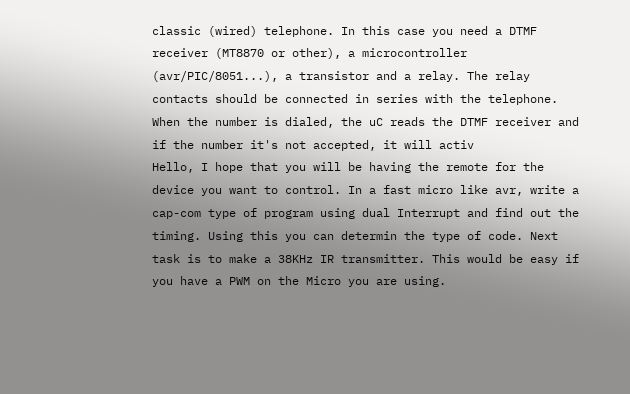classic (wired) telephone. In this case you need a DTMF receiver (MT8870 or other), a microcontroller (avr/PIC/8051...), a transistor and a relay. The relay contacts should be connected in series with the telephone. When the number is dialed, the uC reads the DTMF receiver and if the number it's not accepted, it will activ
Hello, I hope that you will be having the remote for the device you want to control. In a fast micro like avr, write a cap-com type of program using dual Interrupt and find out the timing. Using this you can determin the type of code. Next task is to make a 38KHz IR transmitter. This would be easy if you have a PWM on the Micro you are using.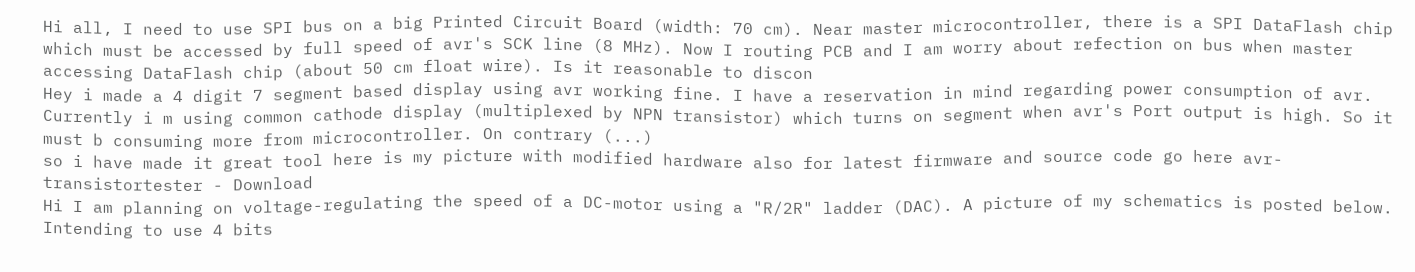Hi all, I need to use SPI bus on a big Printed Circuit Board (width: 70 cm). Near master microcontroller, there is a SPI DataFlash chip which must be accessed by full speed of avr's SCK line (8 MHz). Now I routing PCB and I am worry about refection on bus when master accessing DataFlash chip (about 50 cm float wire). Is it reasonable to discon
Hey i made a 4 digit 7 segment based display using avr working fine. I have a reservation in mind regarding power consumption of avr. Currently i m using common cathode display (multiplexed by NPN transistor) which turns on segment when avr's Port output is high. So it must b consuming more from microcontroller. On contrary (...)
so i have made it great tool here is my picture with modified hardware also for latest firmware and source code go here avr-transistortester - Download
Hi I am planning on voltage-regulating the speed of a DC-motor using a "R/2R" ladder (DAC). A picture of my schematics is posted below. Intending to use 4 bits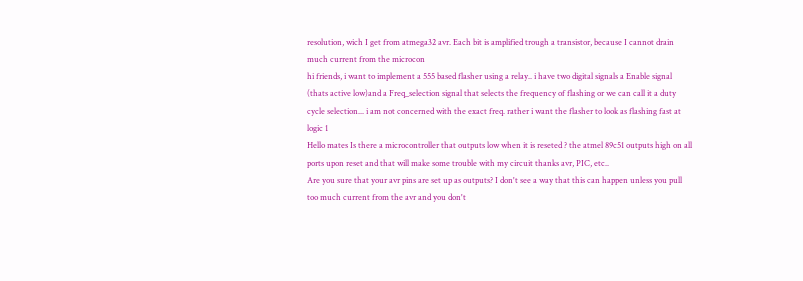resolution, wich I get from atmega32 avr. Each bit is amplified trough a transistor, because I cannot drain much current from the microcon
hi friends, i want to implement a 555 based flasher using a relay.. i have two digital signals a Enable signal (thats active low)and a Freq_selection signal that selects the frequency of flashing or we can call it a duty cycle selection... i am not concerned with the exact freq. rather i want the flasher to look as flashing fast at logic 1
Hello mates Is there a microcontroller that outputs low when it is reseted ? the atmel 89c51 outputs high on all ports upon reset and that will make some trouble with my circuit thanks avr, PIC, etc..
Are you sure that your avr pins are set up as outputs? I don't see a way that this can happen unless you pull too much current from the avr and you don't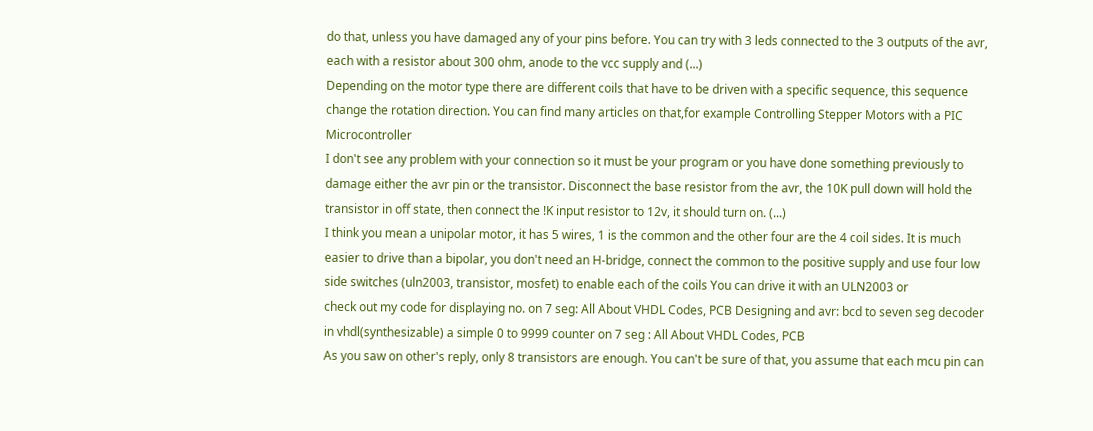do that, unless you have damaged any of your pins before. You can try with 3 leds connected to the 3 outputs of the avr, each with a resistor about 300 ohm, anode to the vcc supply and (...)
Depending on the motor type there are different coils that have to be driven with a specific sequence, this sequence change the rotation direction. You can find many articles on that,for example Controlling Stepper Motors with a PIC Microcontroller
I don't see any problem with your connection so it must be your program or you have done something previously to damage either the avr pin or the transistor. Disconnect the base resistor from the avr, the 10K pull down will hold the transistor in off state, then connect the !K input resistor to 12v, it should turn on. (...)
I think you mean a unipolar motor, it has 5 wires, 1 is the common and the other four are the 4 coil sides. It is much easier to drive than a bipolar, you don't need an H-bridge, connect the common to the positive supply and use four low side switches (uln2003, transistor, mosfet) to enable each of the coils You can drive it with an ULN2003 or
check out my code for displaying no. on 7 seg: All About VHDL Codes, PCB Designing and avr: bcd to seven seg decoder in vhdl(synthesizable) a simple 0 to 9999 counter on 7 seg : All About VHDL Codes, PCB
As you saw on other's reply, only 8 transistors are enough. You can't be sure of that, you assume that each mcu pin can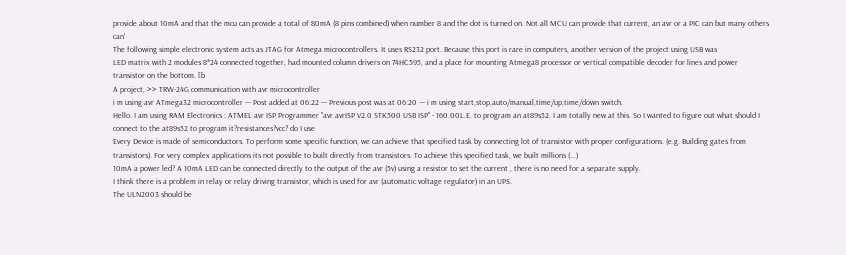provide about 10mA and that the mcu can provide a total of 80mA (8 pins combined) when number 8 and the dot is turned on. Not all MCU can provide that current, an avr or a PIC can but many others can'
The following simple electronic system acts as JTAG for Atmega microcontrollers. It uses RS232 port. Because this port is rare in computers, another version of the project using USB was
LED matrix with 2 modules 8*24 connected together, had mounted column drivers on 74HC595, and a place for mounting Atmega8 processor or vertical compatible decoder for lines and power transistor on the bottom. [b
A project, >> TRW-24G communication with avr microcontroller
i m using avr ATmega32 microcontroller --- Post added at 06:22 --- Previous post was at 06:20 --- i m using start,stop,auto/manual,time/up,time/down switch.
Hello. I am using RAM Electronics : ATMEL avr ISP Programmer "avr avrISP V2.0 STK500 USB ISP" - 160.00L.E. to program an at89s52. I am totally new at this. So I wanted to figure out what should I connect to the at89s52 to program it?resistances?vcc? do I use
Every Device is made of semiconductors. To perform some specific function, we can achieve that specified task by connecting lot of transistor with proper configurations. (e.g. Building gates from transistors). For very complex applications its not possible to built directly from transistors. To achieve this specified task, we built millions (...)
10mA a power led? A 10mA LED can be connected directly to the output of the avr (5v) using a resistor to set the current , there is no need for a separate supply.
I think there is a problem in relay or relay driving transistor, which is used for avr (automatic voltage regulator) in an UPS.
The ULN2003 should be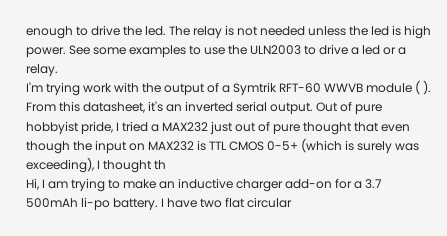enough to drive the led. The relay is not needed unless the led is high power. See some examples to use the ULN2003 to drive a led or a relay.
I'm trying work with the output of a Symtrik RFT-60 WWVB module ( ). From this datasheet, it's an inverted serial output. Out of pure hobbyist pride, I tried a MAX232 just out of pure thought that even though the input on MAX232 is TTL CMOS 0-5+ (which is surely was exceeding), I thought th
Hi, I am trying to make an inductive charger add-on for a 3.7 500mAh li-po battery. I have two flat circular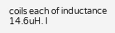coils each of inductance 14.6uH. I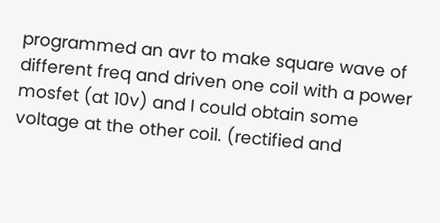programmed an avr to make square wave of different freq and driven one coil with a power mosfet (at 10v) and I could obtain some voltage at the other coil. (rectified and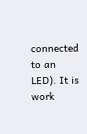connected to an LED). It is work